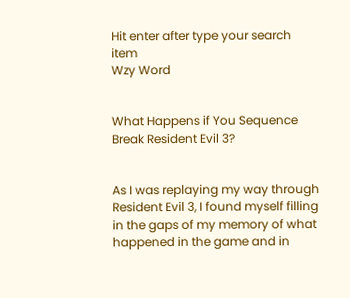Hit enter after type your search item
Wzy Word


What Happens if You Sequence Break Resident Evil 3?


As I was replaying my way through Resident Evil 3, I found myself filling in the gaps of my memory of what happened in the game and in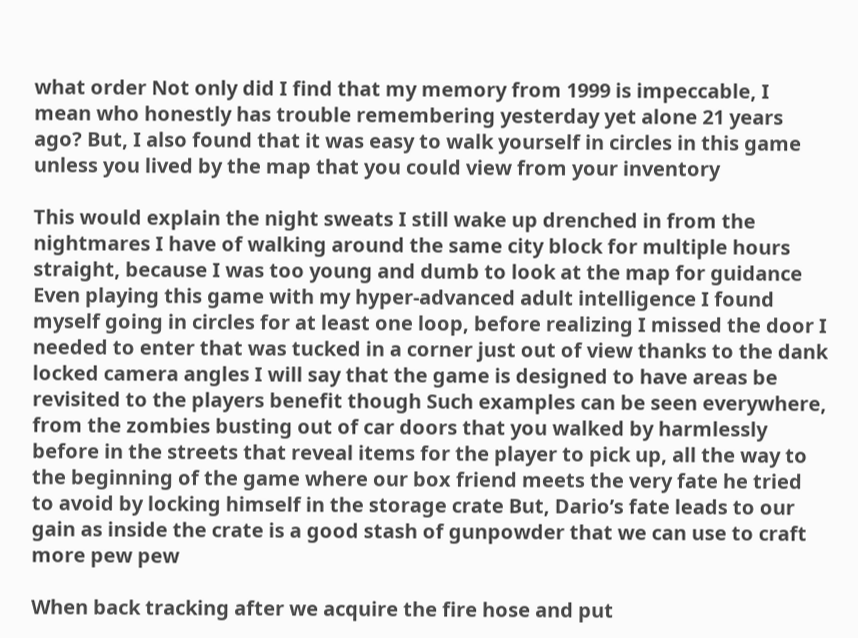what order Not only did I find that my memory from 1999 is impeccable, I mean who honestly has trouble remembering yesterday yet alone 21 years ago? But, I also found that it was easy to walk yourself in circles in this game unless you lived by the map that you could view from your inventory

This would explain the night sweats I still wake up drenched in from the nightmares I have of walking around the same city block for multiple hours straight, because I was too young and dumb to look at the map for guidance Even playing this game with my hyper-advanced adult intelligence I found myself going in circles for at least one loop, before realizing I missed the door I needed to enter that was tucked in a corner just out of view thanks to the dank locked camera angles I will say that the game is designed to have areas be revisited to the players benefit though Such examples can be seen everywhere, from the zombies busting out of car doors that you walked by harmlessly before in the streets that reveal items for the player to pick up, all the way to the beginning of the game where our box friend meets the very fate he tried to avoid by locking himself in the storage crate But, Dario’s fate leads to our gain as inside the crate is a good stash of gunpowder that we can use to craft more pew pew

When back tracking after we acquire the fire hose and put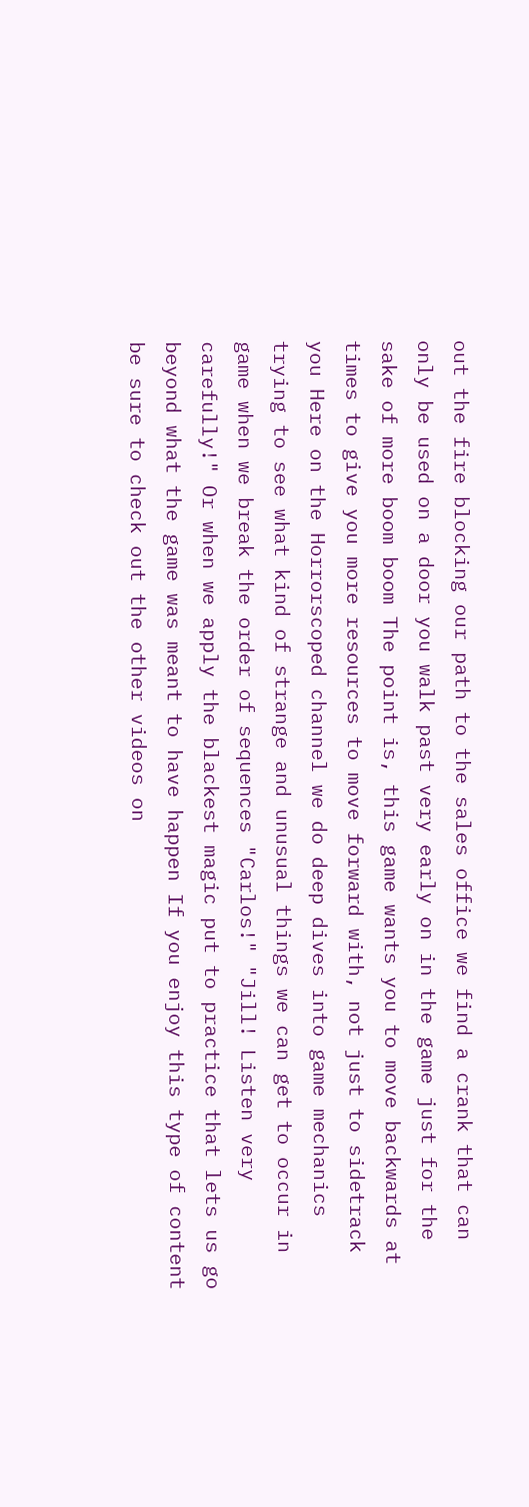out the fire blocking our path to the sales office we find a crank that can only be used on a door you walk past very early on in the game just for the sake of more boom boom The point is, this game wants you to move backwards at times to give you more resources to move forward with, not just to sidetrack you Here on the Horrorscoped channel we do deep dives into game mechanics trying to see what kind of strange and unusual things we can get to occur in game when we break the order of sequences "Carlos!" "Jill! Listen very carefully!" Or when we apply the blackest magic put to practice that lets us go beyond what the game was meant to have happen If you enjoy this type of content be sure to check out the other videos on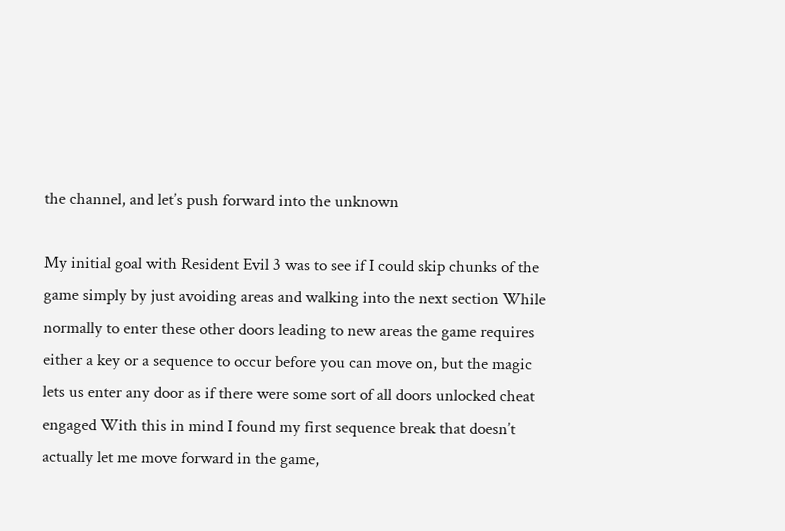the channel, and let’s push forward into the unknown

My initial goal with Resident Evil 3 was to see if I could skip chunks of the game simply by just avoiding areas and walking into the next section While normally to enter these other doors leading to new areas the game requires either a key or a sequence to occur before you can move on, but the magic lets us enter any door as if there were some sort of all doors unlocked cheat engaged With this in mind I found my first sequence break that doesn’t actually let me move forward in the game,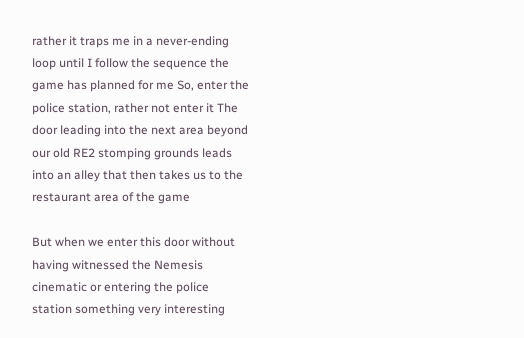rather it traps me in a never-ending loop until I follow the sequence the game has planned for me So, enter the police station, rather not enter it The door leading into the next area beyond our old RE2 stomping grounds leads into an alley that then takes us to the restaurant area of the game

But when we enter this door without having witnessed the Nemesis cinematic or entering the police station something very interesting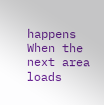happens When the next area loads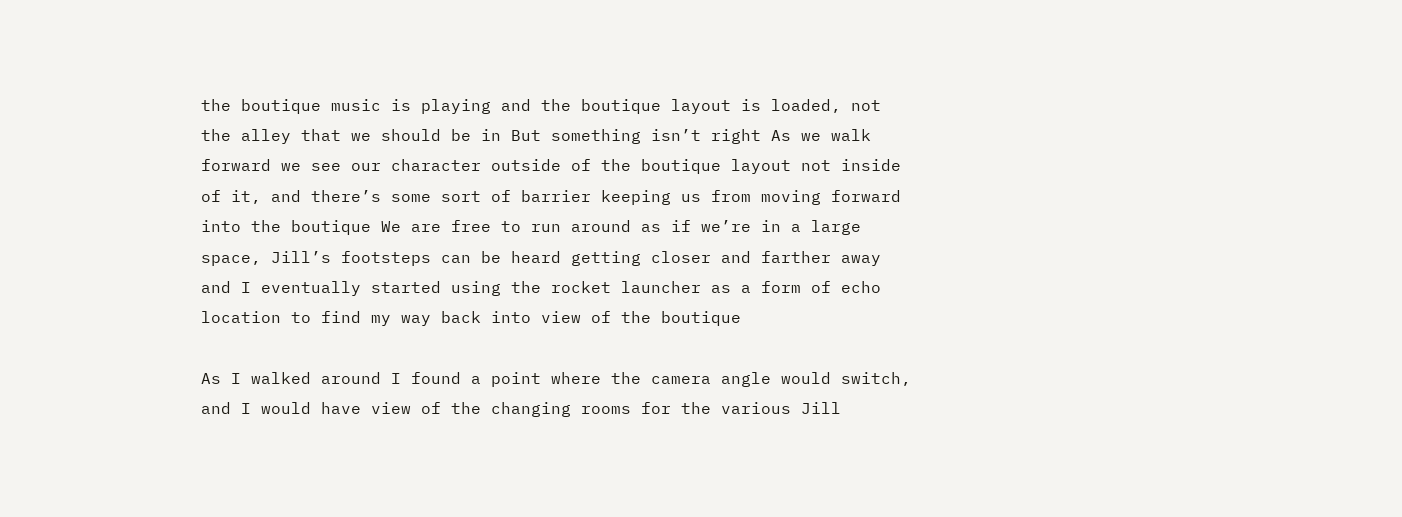the boutique music is playing and the boutique layout is loaded, not the alley that we should be in But something isn’t right As we walk forward we see our character outside of the boutique layout not inside of it, and there’s some sort of barrier keeping us from moving forward into the boutique We are free to run around as if we’re in a large space, Jill’s footsteps can be heard getting closer and farther away and I eventually started using the rocket launcher as a form of echo location to find my way back into view of the boutique

As I walked around I found a point where the camera angle would switch, and I would have view of the changing rooms for the various Jill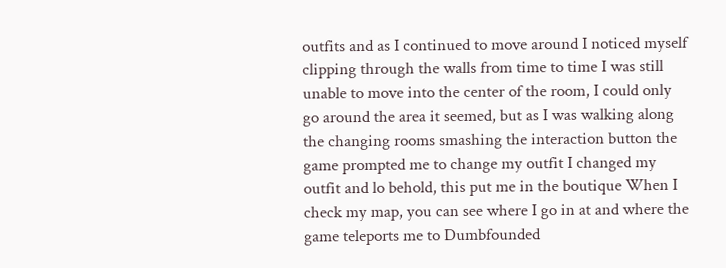outfits and as I continued to move around I noticed myself clipping through the walls from time to time I was still unable to move into the center of the room, I could only go around the area it seemed, but as I was walking along the changing rooms smashing the interaction button the game prompted me to change my outfit I changed my outfit and lo behold, this put me in the boutique When I check my map, you can see where I go in at and where the game teleports me to Dumbfounded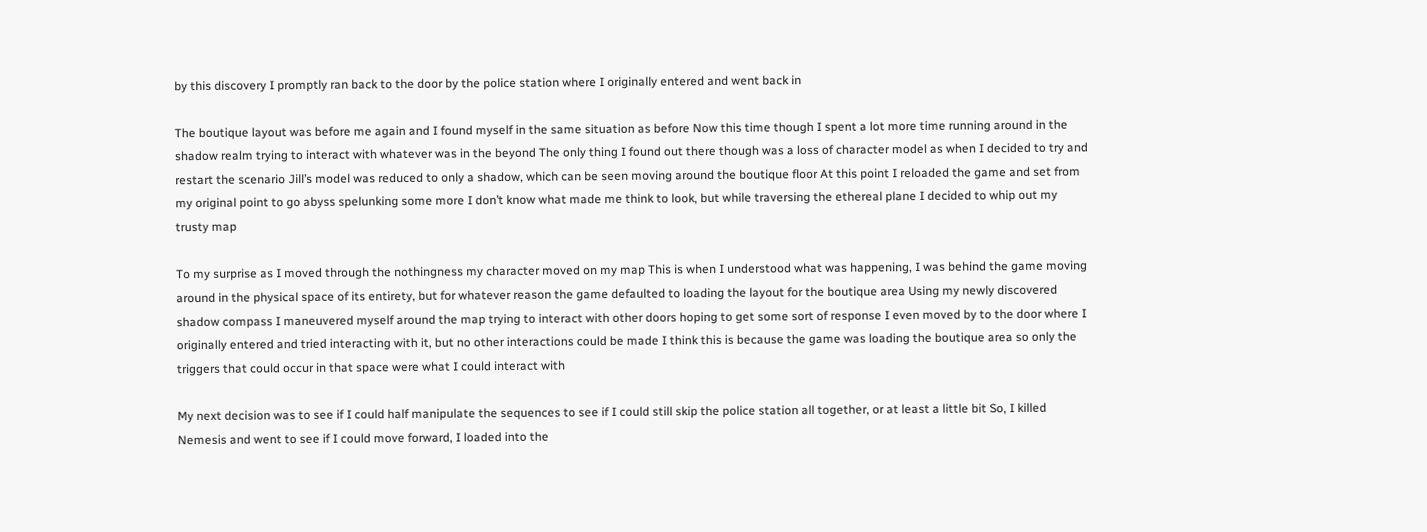by this discovery I promptly ran back to the door by the police station where I originally entered and went back in

The boutique layout was before me again and I found myself in the same situation as before Now this time though I spent a lot more time running around in the shadow realm trying to interact with whatever was in the beyond The only thing I found out there though was a loss of character model as when I decided to try and restart the scenario Jill’s model was reduced to only a shadow, which can be seen moving around the boutique floor At this point I reloaded the game and set from my original point to go abyss spelunking some more I don’t know what made me think to look, but while traversing the ethereal plane I decided to whip out my trusty map

To my surprise as I moved through the nothingness my character moved on my map This is when I understood what was happening, I was behind the game moving around in the physical space of its entirety, but for whatever reason the game defaulted to loading the layout for the boutique area Using my newly discovered shadow compass I maneuvered myself around the map trying to interact with other doors hoping to get some sort of response I even moved by to the door where I originally entered and tried interacting with it, but no other interactions could be made I think this is because the game was loading the boutique area so only the triggers that could occur in that space were what I could interact with

My next decision was to see if I could half manipulate the sequences to see if I could still skip the police station all together, or at least a little bit So, I killed Nemesis and went to see if I could move forward, I loaded into the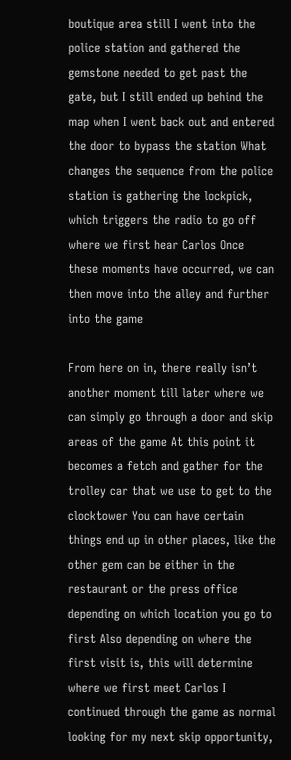boutique area still I went into the police station and gathered the gemstone needed to get past the gate, but I still ended up behind the map when I went back out and entered the door to bypass the station What changes the sequence from the police station is gathering the lockpick, which triggers the radio to go off where we first hear Carlos Once these moments have occurred, we can then move into the alley and further into the game

From here on in, there really isn’t another moment till later where we can simply go through a door and skip areas of the game At this point it becomes a fetch and gather for the trolley car that we use to get to the clocktower You can have certain things end up in other places, like the other gem can be either in the restaurant or the press office depending on which location you go to first Also depending on where the first visit is, this will determine where we first meet Carlos I continued through the game as normal looking for my next skip opportunity,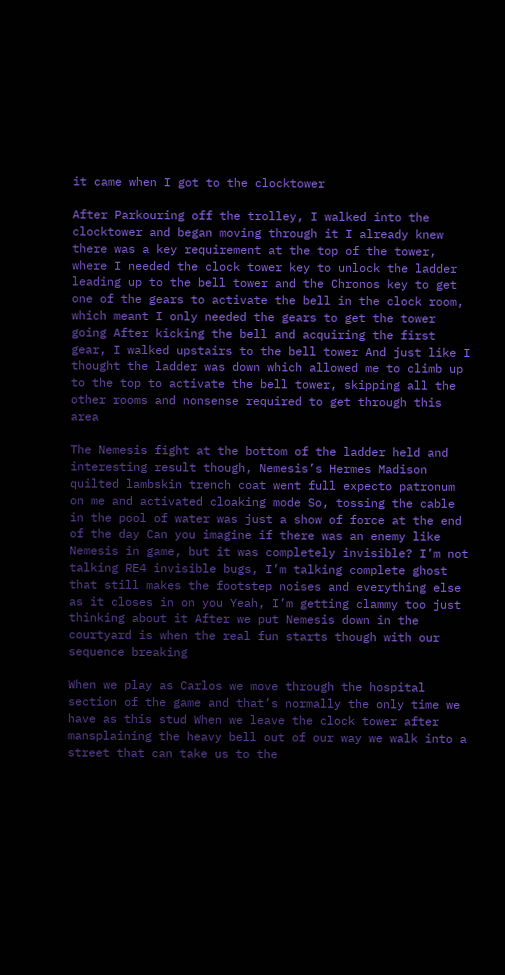it came when I got to the clocktower

After Parkouring off the trolley, I walked into the clocktower and began moving through it I already knew there was a key requirement at the top of the tower, where I needed the clock tower key to unlock the ladder leading up to the bell tower and the Chronos key to get one of the gears to activate the bell in the clock room, which meant I only needed the gears to get the tower going After kicking the bell and acquiring the first gear, I walked upstairs to the bell tower And just like I thought the ladder was down which allowed me to climb up to the top to activate the bell tower, skipping all the other rooms and nonsense required to get through this area

The Nemesis fight at the bottom of the ladder held and interesting result though, Nemesis’s Hermes Madison quilted lambskin trench coat went full expecto patronum on me and activated cloaking mode So, tossing the cable in the pool of water was just a show of force at the end of the day Can you imagine if there was an enemy like Nemesis in game, but it was completely invisible? I’m not talking RE4 invisible bugs, I’m talking complete ghost that still makes the footstep noises and everything else as it closes in on you Yeah, I’m getting clammy too just thinking about it After we put Nemesis down in the courtyard is when the real fun starts though with our sequence breaking

When we play as Carlos we move through the hospital section of the game and that’s normally the only time we have as this stud When we leave the clock tower after mansplaining the heavy bell out of our way we walk into a street that can take us to the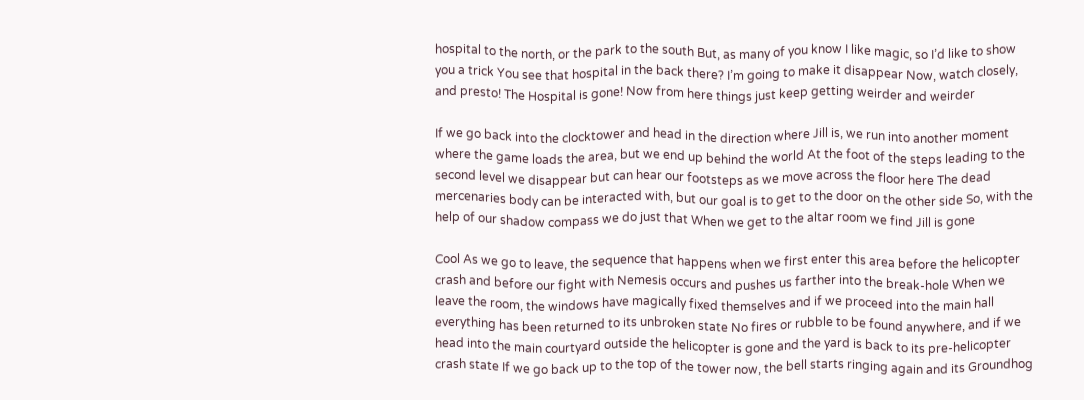hospital to the north, or the park to the south But, as many of you know I like magic, so I’d like to show you a trick You see that hospital in the back there? I’m going to make it disappear Now, watch closely, and presto! The Hospital is gone! Now from here things just keep getting weirder and weirder

If we go back into the clocktower and head in the direction where Jill is, we run into another moment where the game loads the area, but we end up behind the world At the foot of the steps leading to the second level we disappear but can hear our footsteps as we move across the floor here The dead mercenaries body can be interacted with, but our goal is to get to the door on the other side So, with the help of our shadow compass we do just that When we get to the altar room we find Jill is gone

Cool As we go to leave, the sequence that happens when we first enter this area before the helicopter crash and before our fight with Nemesis occurs and pushes us farther into the break-hole When we leave the room, the windows have magically fixed themselves and if we proceed into the main hall everything has been returned to its unbroken state No fires or rubble to be found anywhere, and if we head into the main courtyard outside the helicopter is gone and the yard is back to its pre-helicopter crash state If we go back up to the top of the tower now, the bell starts ringing again and its Groundhog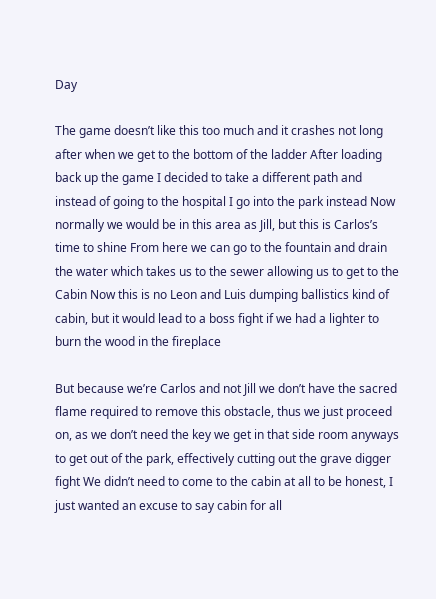Day

The game doesn’t like this too much and it crashes not long after when we get to the bottom of the ladder After loading back up the game I decided to take a different path and instead of going to the hospital I go into the park instead Now normally we would be in this area as Jill, but this is Carlos’s time to shine From here we can go to the fountain and drain the water which takes us to the sewer allowing us to get to the Cabin Now this is no Leon and Luis dumping ballistics kind of cabin, but it would lead to a boss fight if we had a lighter to burn the wood in the fireplace

But because we’re Carlos and not Jill we don’t have the sacred flame required to remove this obstacle, thus we just proceed on, as we don’t need the key we get in that side room anyways to get out of the park, effectively cutting out the grave digger fight We didn’t need to come to the cabin at all to be honest, I just wanted an excuse to say cabin for all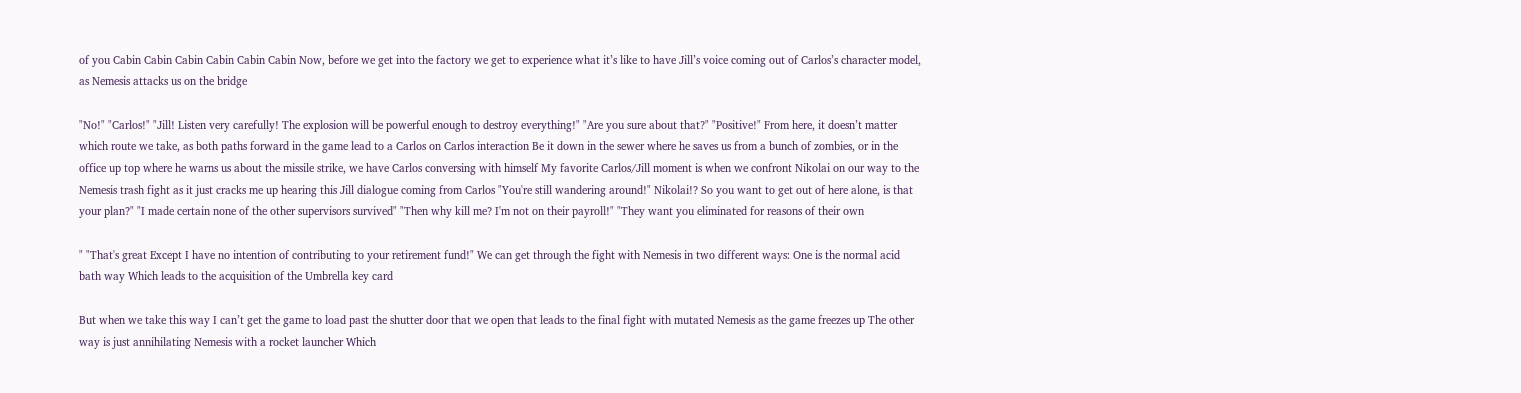of you Cabin Cabin Cabin Cabin Cabin Cabin Now, before we get into the factory we get to experience what it’s like to have Jill’s voice coming out of Carlos’s character model, as Nemesis attacks us on the bridge

"No!" "Carlos!" "Jill! Listen very carefully! The explosion will be powerful enough to destroy everything!" "Are you sure about that?" "Positive!" From here, it doesn’t matter which route we take, as both paths forward in the game lead to a Carlos on Carlos interaction Be it down in the sewer where he saves us from a bunch of zombies, or in the office up top where he warns us about the missile strike, we have Carlos conversing with himself My favorite Carlos/Jill moment is when we confront Nikolai on our way to the Nemesis trash fight as it just cracks me up hearing this Jill dialogue coming from Carlos "You're still wandering around!" Nikolai!? So you want to get out of here alone, is that your plan?" "I made certain none of the other supervisors survived" "Then why kill me? I'm not on their payroll!" "They want you eliminated for reasons of their own

" "That's great Except I have no intention of contributing to your retirement fund!" We can get through the fight with Nemesis in two different ways: One is the normal acid bath way Which leads to the acquisition of the Umbrella key card

But when we take this way I can’t get the game to load past the shutter door that we open that leads to the final fight with mutated Nemesis as the game freezes up The other way is just annihilating Nemesis with a rocket launcher Which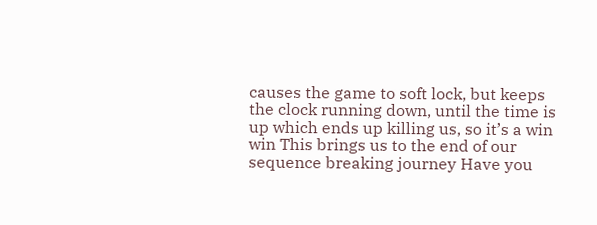causes the game to soft lock, but keeps the clock running down, until the time is up which ends up killing us, so it’s a win win This brings us to the end of our sequence breaking journey Have you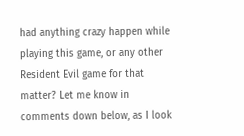had anything crazy happen while playing this game, or any other Resident Evil game for that matter? Let me know in comments down below, as I look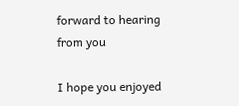forward to hearing from you

I hope you enjoyed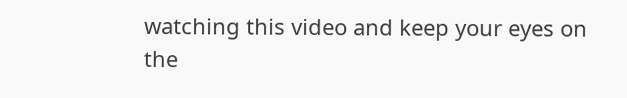watching this video and keep your eyes on the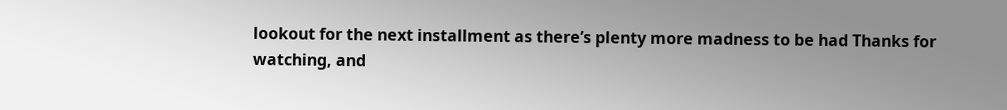lookout for the next installment as there’s plenty more madness to be had Thanks for watching, and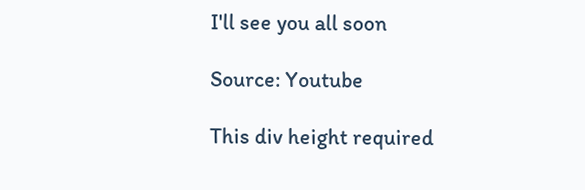I'll see you all soon

Source: Youtube

This div height required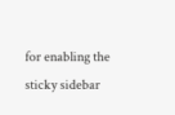for enabling the sticky sidebar